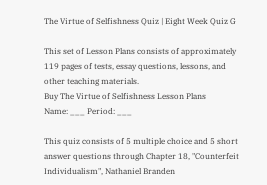The Virtue of Selfishness Quiz | Eight Week Quiz G

This set of Lesson Plans consists of approximately 119 pages of tests, essay questions, lessons, and other teaching materials.
Buy The Virtue of Selfishness Lesson Plans
Name: ___ Period: ___

This quiz consists of 5 multiple choice and 5 short answer questions through Chapter 18, "Counterfeit Individualism", Nathaniel Branden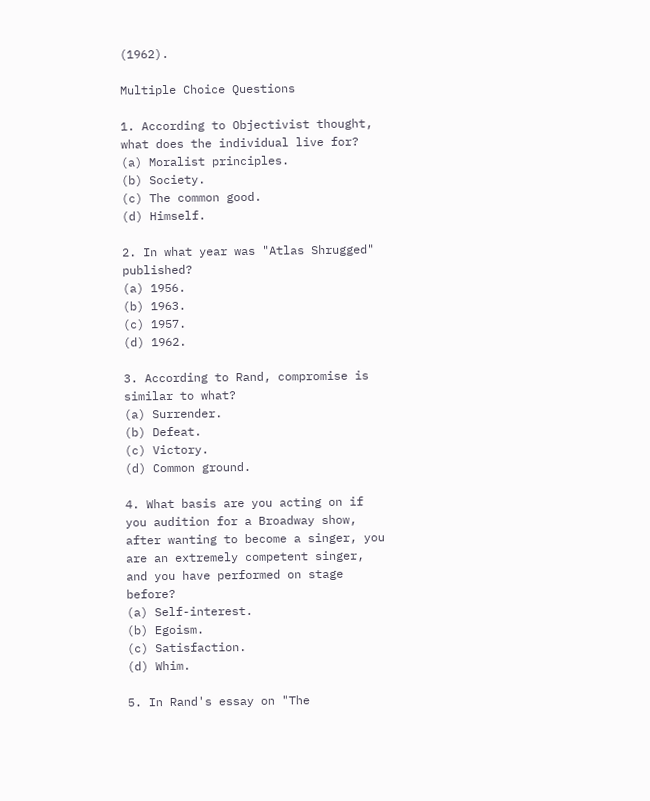(1962).

Multiple Choice Questions

1. According to Objectivist thought, what does the individual live for?
(a) Moralist principles.
(b) Society.
(c) The common good.
(d) Himself.

2. In what year was "Atlas Shrugged" published?
(a) 1956.
(b) 1963.
(c) 1957.
(d) 1962.

3. According to Rand, compromise is similar to what?
(a) Surrender.
(b) Defeat.
(c) Victory.
(d) Common ground.

4. What basis are you acting on if you audition for a Broadway show, after wanting to become a singer, you are an extremely competent singer, and you have performed on stage before?
(a) Self-interest.
(b) Egoism.
(c) Satisfaction.
(d) Whim.

5. In Rand's essay on "The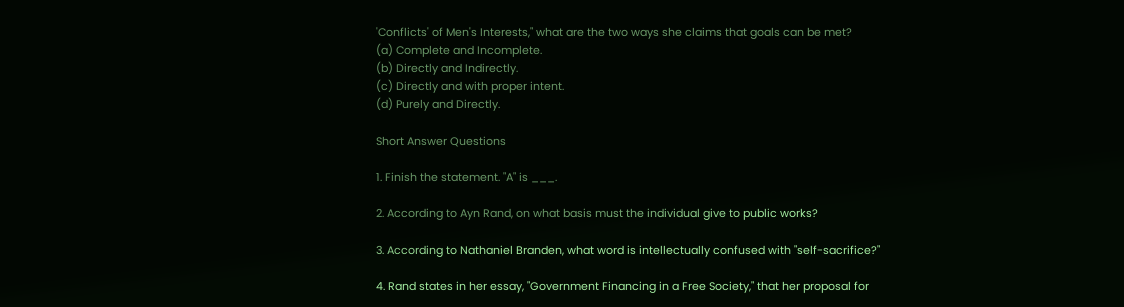'Conflicts' of Men's Interests," what are the two ways she claims that goals can be met?
(a) Complete and Incomplete.
(b) Directly and Indirectly.
(c) Directly and with proper intent.
(d) Purely and Directly.

Short Answer Questions

1. Finish the statement. "A" is ___.

2. According to Ayn Rand, on what basis must the individual give to public works?

3. According to Nathaniel Branden, what word is intellectually confused with "self-sacrifice?"

4. Rand states in her essay, "Government Financing in a Free Society," that her proposal for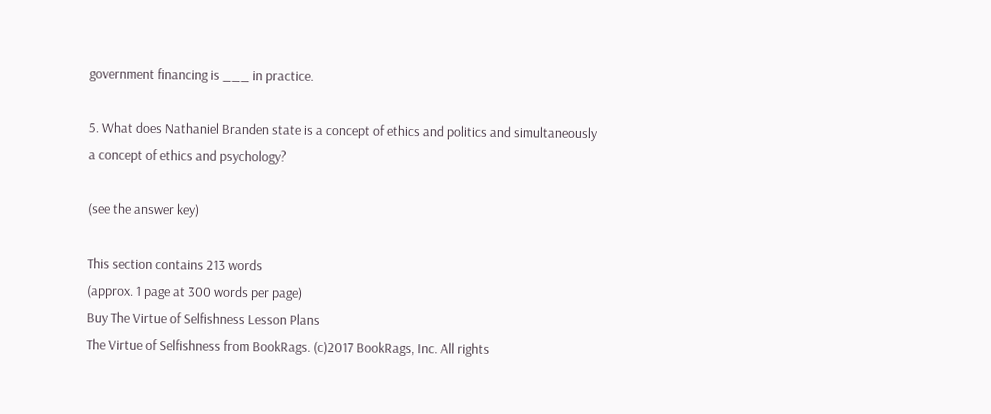government financing is ___ in practice.

5. What does Nathaniel Branden state is a concept of ethics and politics and simultaneously a concept of ethics and psychology?

(see the answer key)

This section contains 213 words
(approx. 1 page at 300 words per page)
Buy The Virtue of Selfishness Lesson Plans
The Virtue of Selfishness from BookRags. (c)2017 BookRags, Inc. All rights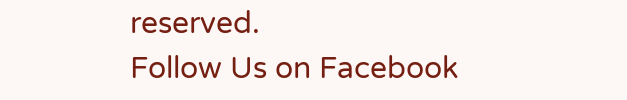reserved.
Follow Us on Facebook